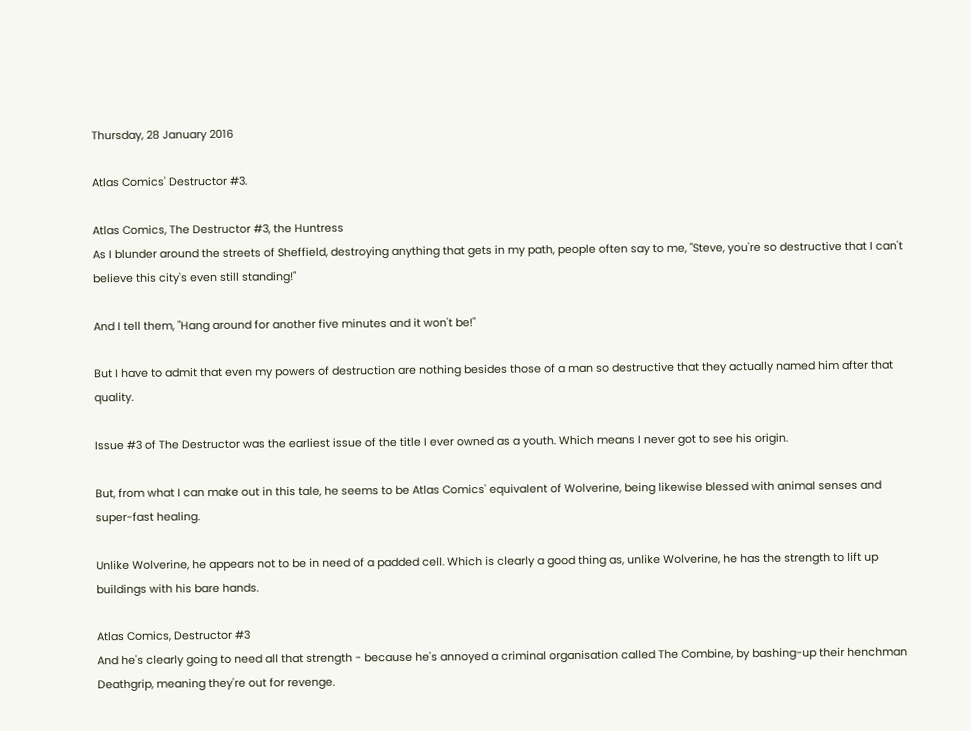Thursday, 28 January 2016

Atlas Comics' Destructor #3.

Atlas Comics, The Destructor #3, the Huntress
As I blunder around the streets of Sheffield, destroying anything that gets in my path, people often say to me, "Steve, you're so destructive that I can't believe this city's even still standing!"

And I tell them, "Hang around for another five minutes and it won't be!"

But I have to admit that even my powers of destruction are nothing besides those of a man so destructive that they actually named him after that quality.

Issue #3 of The Destructor was the earliest issue of the title I ever owned as a youth. Which means I never got to see his origin.

But, from what I can make out in this tale, he seems to be Atlas Comics' equivalent of Wolverine, being likewise blessed with animal senses and super-fast healing.

Unlike Wolverine, he appears not to be in need of a padded cell. Which is clearly a good thing as, unlike Wolverine, he has the strength to lift up buildings with his bare hands.

Atlas Comics, Destructor #3
And he's clearly going to need all that strength - because he's annoyed a criminal organisation called The Combine, by bashing-up their henchman Deathgrip, meaning they're out for revenge.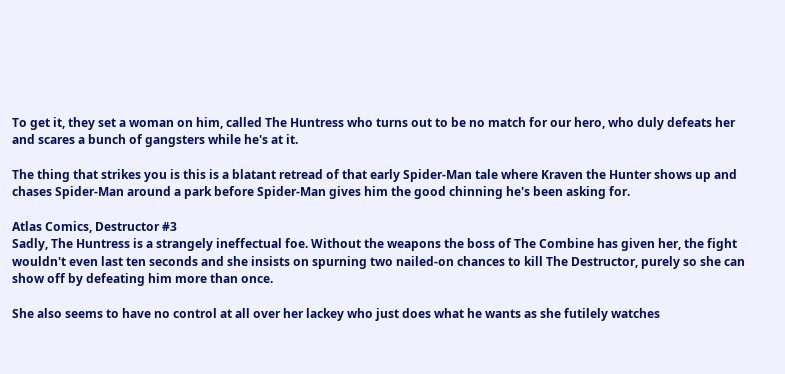To get it, they set a woman on him, called The Huntress who turns out to be no match for our hero, who duly defeats her and scares a bunch of gangsters while he's at it.

The thing that strikes you is this is a blatant retread of that early Spider-Man tale where Kraven the Hunter shows up and chases Spider-Man around a park before Spider-Man gives him the good chinning he's been asking for.

Atlas Comics, Destructor #3
Sadly, The Huntress is a strangely ineffectual foe. Without the weapons the boss of The Combine has given her, the fight wouldn't even last ten seconds and she insists on spurning two nailed-on chances to kill The Destructor, purely so she can show off by defeating him more than once.

She also seems to have no control at all over her lackey who just does what he wants as she futilely watches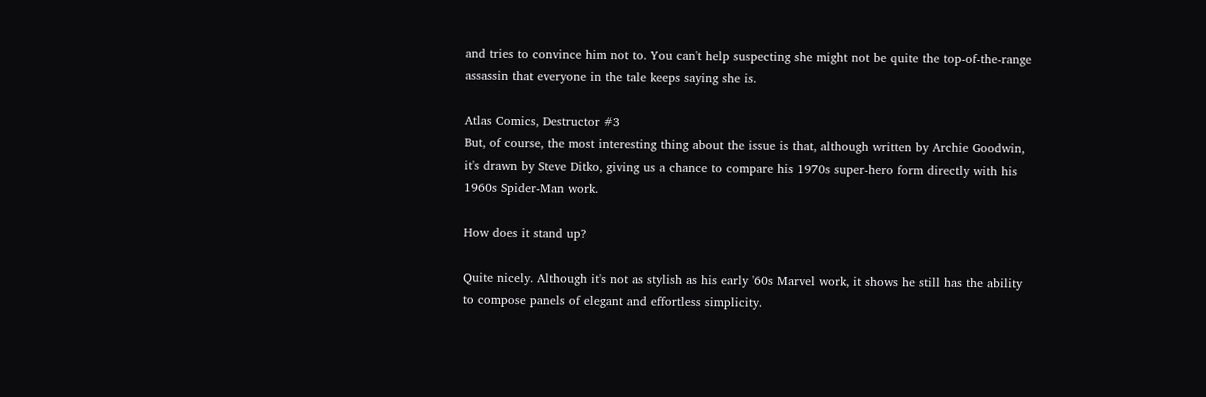and tries to convince him not to. You can't help suspecting she might not be quite the top-of-the-range assassin that everyone in the tale keeps saying she is.

Atlas Comics, Destructor #3
But, of course, the most interesting thing about the issue is that, although written by Archie Goodwin, it's drawn by Steve Ditko, giving us a chance to compare his 1970s super-hero form directly with his 1960s Spider-Man work.

How does it stand up?

Quite nicely. Although it's not as stylish as his early '60s Marvel work, it shows he still has the ability to compose panels of elegant and effortless simplicity.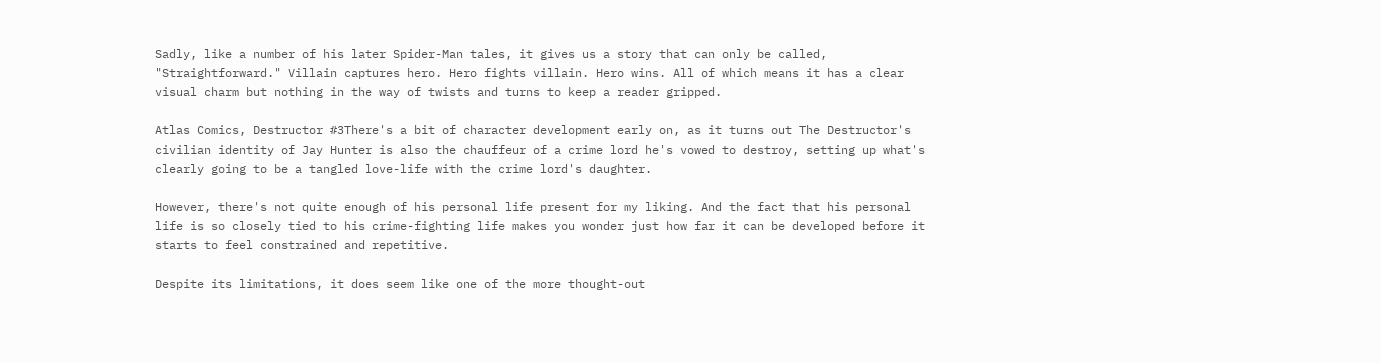Sadly, like a number of his later Spider-Man tales, it gives us a story that can only be called, "Straightforward." Villain captures hero. Hero fights villain. Hero wins. All of which means it has a clear visual charm but nothing in the way of twists and turns to keep a reader gripped.

Atlas Comics, Destructor #3There's a bit of character development early on, as it turns out The Destructor's civilian identity of Jay Hunter is also the chauffeur of a crime lord he's vowed to destroy, setting up what's clearly going to be a tangled love-life with the crime lord's daughter.

However, there's not quite enough of his personal life present for my liking. And the fact that his personal life is so closely tied to his crime-fighting life makes you wonder just how far it can be developed before it starts to feel constrained and repetitive.

Despite its limitations, it does seem like one of the more thought-out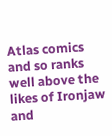Atlas comics and so ranks well above the likes of Ironjaw and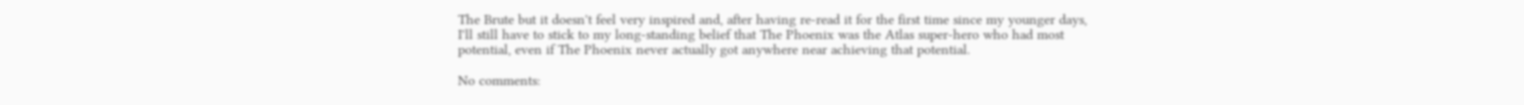The Brute but it doesn't feel very inspired and, after having re-read it for the first time since my younger days, I'll still have to stick to my long-standing belief that The Phoenix was the Atlas super-hero who had most potential, even if The Phoenix never actually got anywhere near achieving that potential.

No comments: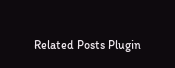Related Posts Plugin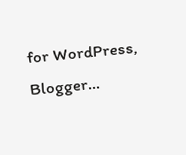for WordPress, Blogger...